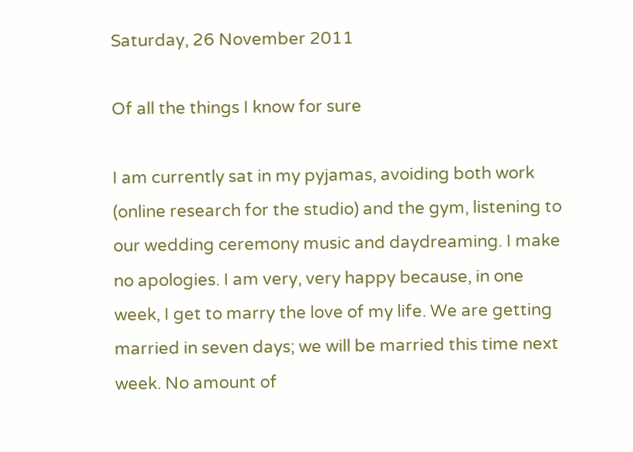Saturday, 26 November 2011

Of all the things I know for sure

I am currently sat in my pyjamas, avoiding both work (online research for the studio) and the gym, listening to our wedding ceremony music and daydreaming. I make no apologies. I am very, very happy because, in one week, I get to marry the love of my life. We are getting married in seven days; we will be married this time next week. No amount of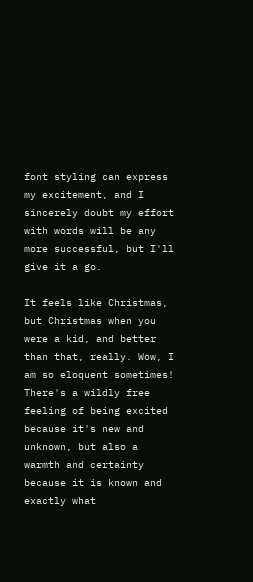font styling can express my excitement, and I sincerely doubt my effort with words will be any more successful, but I'll give it a go.

It feels like Christmas, but Christmas when you were a kid, and better than that, really. Wow, I am so eloquent sometimes! There's a wildly free feeling of being excited because it's new and unknown, but also a warmth and certainty because it is known and exactly what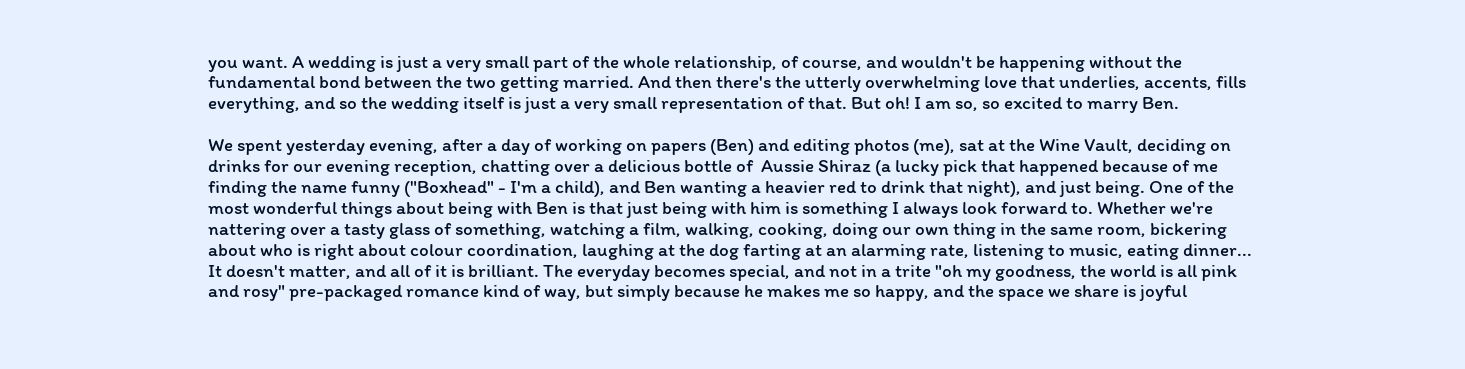you want. A wedding is just a very small part of the whole relationship, of course, and wouldn't be happening without the fundamental bond between the two getting married. And then there's the utterly overwhelming love that underlies, accents, fills everything, and so the wedding itself is just a very small representation of that. But oh! I am so, so excited to marry Ben.

We spent yesterday evening, after a day of working on papers (Ben) and editing photos (me), sat at the Wine Vault, deciding on drinks for our evening reception, chatting over a delicious bottle of  Aussie Shiraz (a lucky pick that happened because of me finding the name funny ("Boxhead" - I'm a child), and Ben wanting a heavier red to drink that night), and just being. One of the most wonderful things about being with Ben is that just being with him is something I always look forward to. Whether we're nattering over a tasty glass of something, watching a film, walking, cooking, doing our own thing in the same room, bickering about who is right about colour coordination, laughing at the dog farting at an alarming rate, listening to music, eating dinner... It doesn't matter, and all of it is brilliant. The everyday becomes special, and not in a trite "oh my goodness, the world is all pink and rosy" pre-packaged romance kind of way, but simply because he makes me so happy, and the space we share is joyful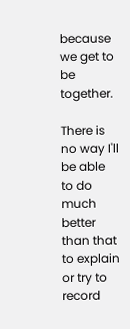because we get to be together.

There is no way I'll be able to do much better than that to explain or try to record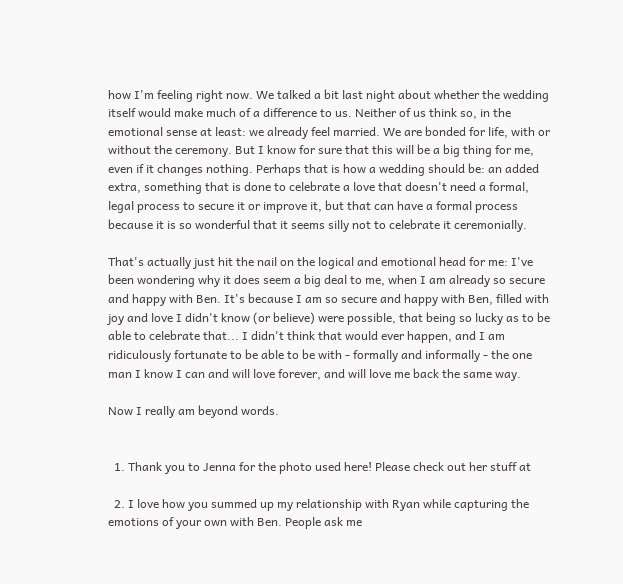how I'm feeling right now. We talked a bit last night about whether the wedding itself would make much of a difference to us. Neither of us think so, in the emotional sense at least: we already feel married. We are bonded for life, with or without the ceremony. But I know for sure that this will be a big thing for me, even if it changes nothing. Perhaps that is how a wedding should be: an added extra, something that is done to celebrate a love that doesn't need a formal, legal process to secure it or improve it, but that can have a formal process because it is so wonderful that it seems silly not to celebrate it ceremonially.

That's actually just hit the nail on the logical and emotional head for me: I've been wondering why it does seem a big deal to me, when I am already so secure and happy with Ben. It's because I am so secure and happy with Ben, filled with joy and love I didn't know (or believe) were possible, that being so lucky as to be able to celebrate that... I didn't think that would ever happen, and I am ridiculously fortunate to be able to be with - formally and informally - the one man I know I can and will love forever, and will love me back the same way.

Now I really am beyond words.


  1. Thank you to Jenna for the photo used here! Please check out her stuff at

  2. I love how you summed up my relationship with Ryan while capturing the emotions of your own with Ben. People ask me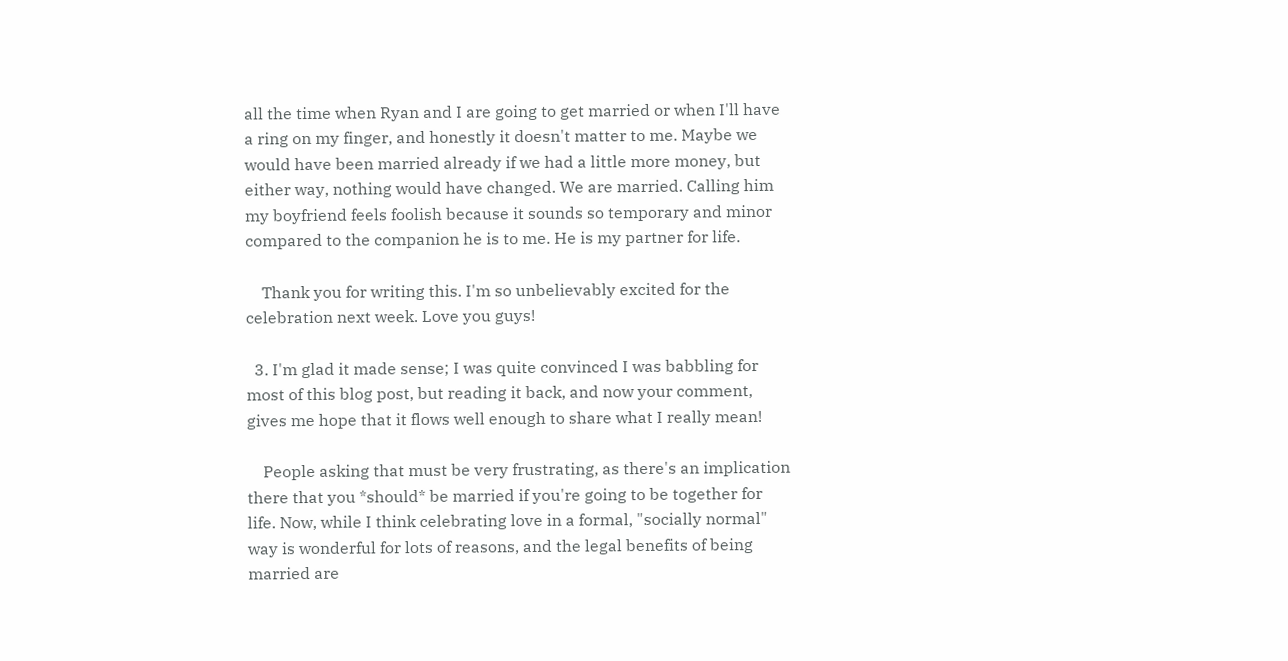all the time when Ryan and I are going to get married or when I'll have a ring on my finger, and honestly it doesn't matter to me. Maybe we would have been married already if we had a little more money, but either way, nothing would have changed. We are married. Calling him my boyfriend feels foolish because it sounds so temporary and minor compared to the companion he is to me. He is my partner for life.

    Thank you for writing this. I'm so unbelievably excited for the celebration next week. Love you guys!

  3. I'm glad it made sense; I was quite convinced I was babbling for most of this blog post, but reading it back, and now your comment, gives me hope that it flows well enough to share what I really mean!

    People asking that must be very frustrating, as there's an implication there that you *should* be married if you're going to be together for life. Now, while I think celebrating love in a formal, "socially normal" way is wonderful for lots of reasons, and the legal benefits of being married are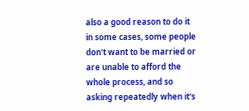also a good reason to do it in some cases, some people don't want to be married or are unable to afford the whole process, and so asking repeatedly when it's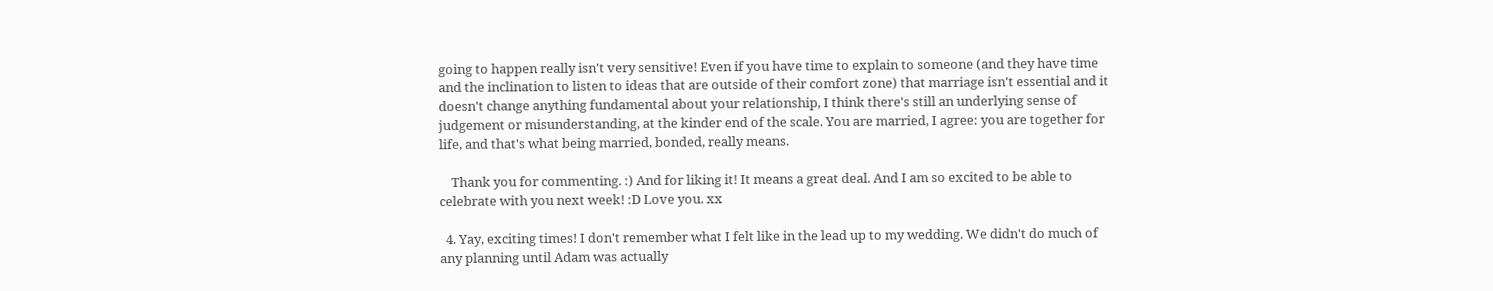going to happen really isn't very sensitive! Even if you have time to explain to someone (and they have time and the inclination to listen to ideas that are outside of their comfort zone) that marriage isn't essential and it doesn't change anything fundamental about your relationship, I think there's still an underlying sense of judgement or misunderstanding, at the kinder end of the scale. You are married, I agree: you are together for life, and that's what being married, bonded, really means.

    Thank you for commenting. :) And for liking it! It means a great deal. And I am so excited to be able to celebrate with you next week! :D Love you. xx

  4. Yay, exciting times! I don't remember what I felt like in the lead up to my wedding. We didn't do much of any planning until Adam was actually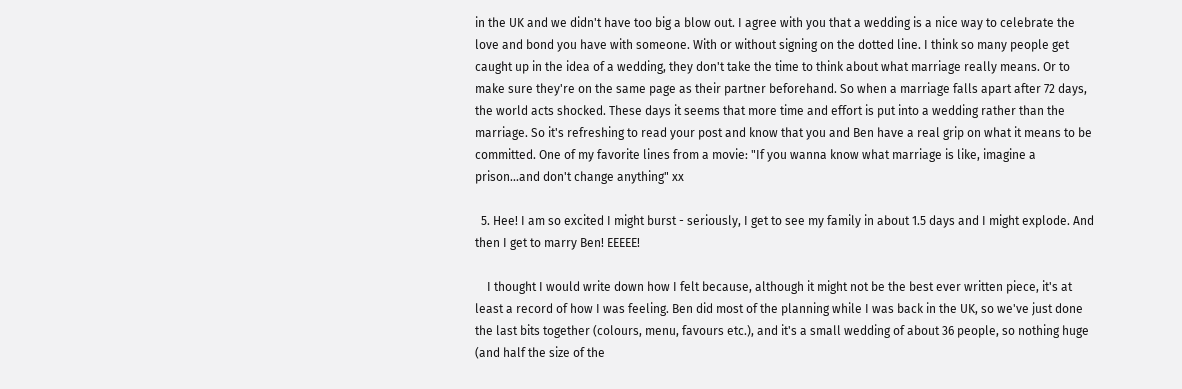in the UK and we didn't have too big a blow out. I agree with you that a wedding is a nice way to celebrate the love and bond you have with someone. With or without signing on the dotted line. I think so many people get caught up in the idea of a wedding, they don't take the time to think about what marriage really means. Or to make sure they're on the same page as their partner beforehand. So when a marriage falls apart after 72 days, the world acts shocked. These days it seems that more time and effort is put into a wedding rather than the marriage. So it's refreshing to read your post and know that you and Ben have a real grip on what it means to be committed. One of my favorite lines from a movie: "If you wanna know what marriage is like, imagine a prison...and don't change anything" xx

  5. Hee! I am so excited I might burst - seriously, I get to see my family in about 1.5 days and I might explode. And then I get to marry Ben! EEEEE!

    I thought I would write down how I felt because, although it might not be the best ever written piece, it's at least a record of how I was feeling. Ben did most of the planning while I was back in the UK, so we've just done the last bits together (colours, menu, favours etc.), and it's a small wedding of about 36 people, so nothing huge (and half the size of the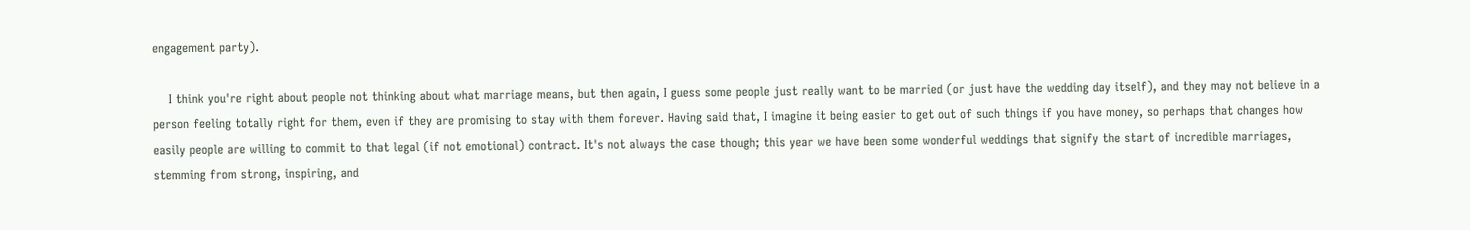engagement party).

    I think you're right about people not thinking about what marriage means, but then again, I guess some people just really want to be married (or just have the wedding day itself), and they may not believe in a person feeling totally right for them, even if they are promising to stay with them forever. Having said that, I imagine it being easier to get out of such things if you have money, so perhaps that changes how easily people are willing to commit to that legal (if not emotional) contract. It's not always the case though; this year we have been some wonderful weddings that signify the start of incredible marriages, stemming from strong, inspiring, and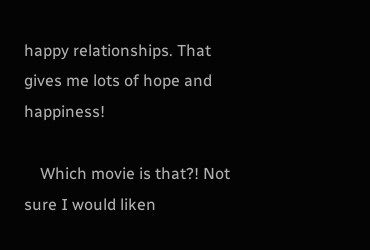happy relationships. That gives me lots of hope and happiness!

    Which movie is that?! Not sure I would liken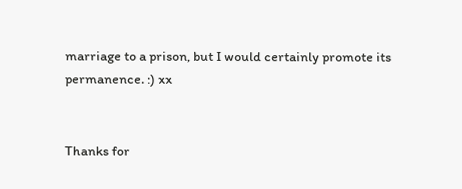marriage to a prison, but I would certainly promote its permanence. :) xx


Thanks for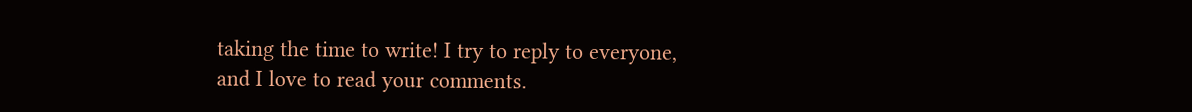taking the time to write! I try to reply to everyone, and I love to read your comments.